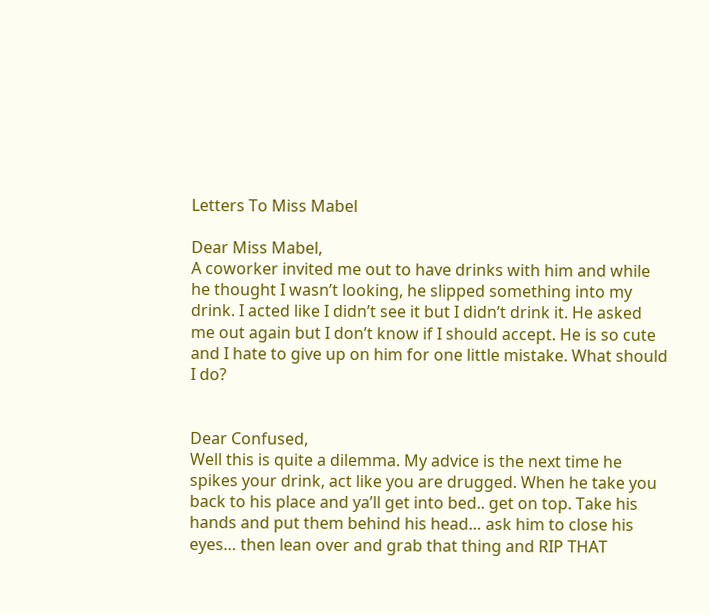Letters To Miss Mabel

Dear Miss Mabel,
A coworker invited me out to have drinks with him and while he thought I wasn’t looking, he slipped something into my drink. I acted like I didn’t see it but I didn’t drink it. He asked me out again but I don’t know if I should accept. He is so cute and I hate to give up on him for one little mistake. What should I do?


Dear Confused,
Well this is quite a dilemma. My advice is the next time he spikes your drink, act like you are drugged. When he take you back to his place and ya’ll get into bed.. get on top. Take his hands and put them behind his head… ask him to close his eyes… then lean over and grab that thing and RIP THAT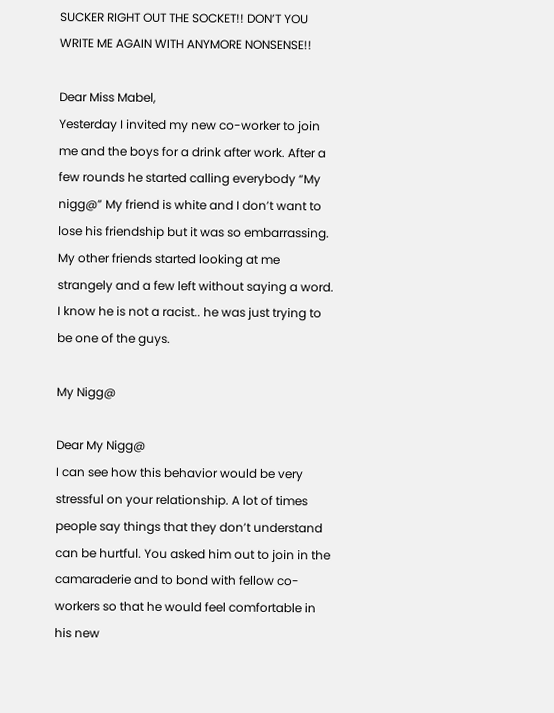SUCKER RIGHT OUT THE SOCKET!! DON’T YOU WRITE ME AGAIN WITH ANYMORE NONSENSE!!

Dear Miss Mabel,
Yesterday I invited my new co-worker to join me and the boys for a drink after work. After a few rounds he started calling everybody “My nigg@” My friend is white and I don’t want to lose his friendship but it was so embarrassing. My other friends started looking at me strangely and a few left without saying a word. I know he is not a racist.. he was just trying to be one of the guys.

My Nigg@

Dear My Nigg@
I can see how this behavior would be very stressful on your relationship. A lot of times people say things that they don’t understand can be hurtful. You asked him out to join in the camaraderie and to bond with fellow co-workers so that he would feel comfortable in his new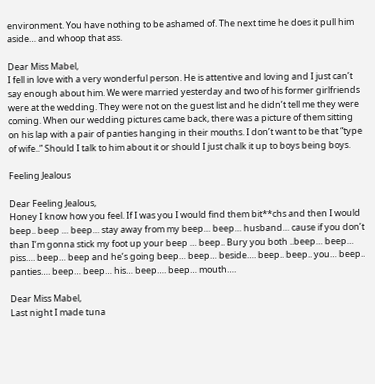environment. You have nothing to be ashamed of. The next time he does it pull him aside… and whoop that ass.

Dear Miss Mabel,
I fell in love with a very wonderful person. He is attentive and loving and I just can’t say enough about him. We were married yesterday and two of his former girlfriends were at the wedding. They were not on the guest list and he didn’t tell me they were coming. When our wedding pictures came back, there was a picture of them sitting on his lap with a pair of panties hanging in their mouths. I don’t want to be that “type of wife..” Should I talk to him about it or should I just chalk it up to boys being boys.

Feeling Jealous

Dear Feeling Jealous,
Honey I know how you feel. If I was you I would find them bit**chs and then I would beep.. beep … beep… stay away from my beep… beep… husband… cause if you don’t than I’m gonna stick my foot up your beep … beep.. Bury you both ..beep… beep… piss…. beep… beep and he’s going beep… beep… beside…. beep.. beep.. you… beep.. panties…. beep… beep… his… beep…. beep… mouth….

Dear Miss Mabel,
Last night I made tuna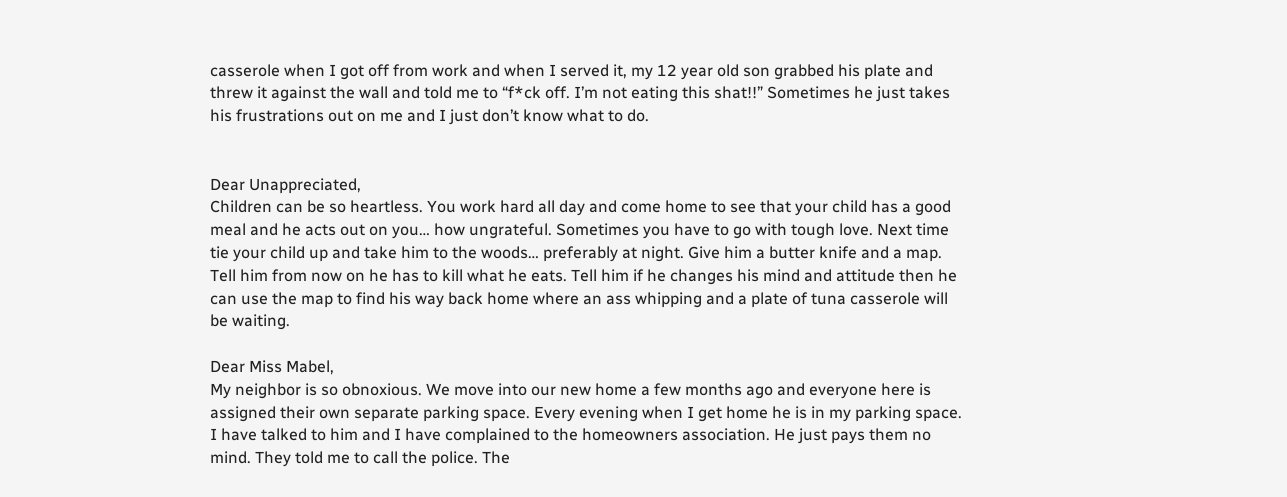casserole when I got off from work and when I served it, my 12 year old son grabbed his plate and threw it against the wall and told me to “f*ck off. I’m not eating this shat!!” Sometimes he just takes his frustrations out on me and I just don’t know what to do.


Dear Unappreciated,
Children can be so heartless. You work hard all day and come home to see that your child has a good meal and he acts out on you… how ungrateful. Sometimes you have to go with tough love. Next time tie your child up and take him to the woods… preferably at night. Give him a butter knife and a map. Tell him from now on he has to kill what he eats. Tell him if he changes his mind and attitude then he can use the map to find his way back home where an ass whipping and a plate of tuna casserole will be waiting.

Dear Miss Mabel,
My neighbor is so obnoxious. We move into our new home a few months ago and everyone here is assigned their own separate parking space. Every evening when I get home he is in my parking space. I have talked to him and I have complained to the homeowners association. He just pays them no mind. They told me to call the police. The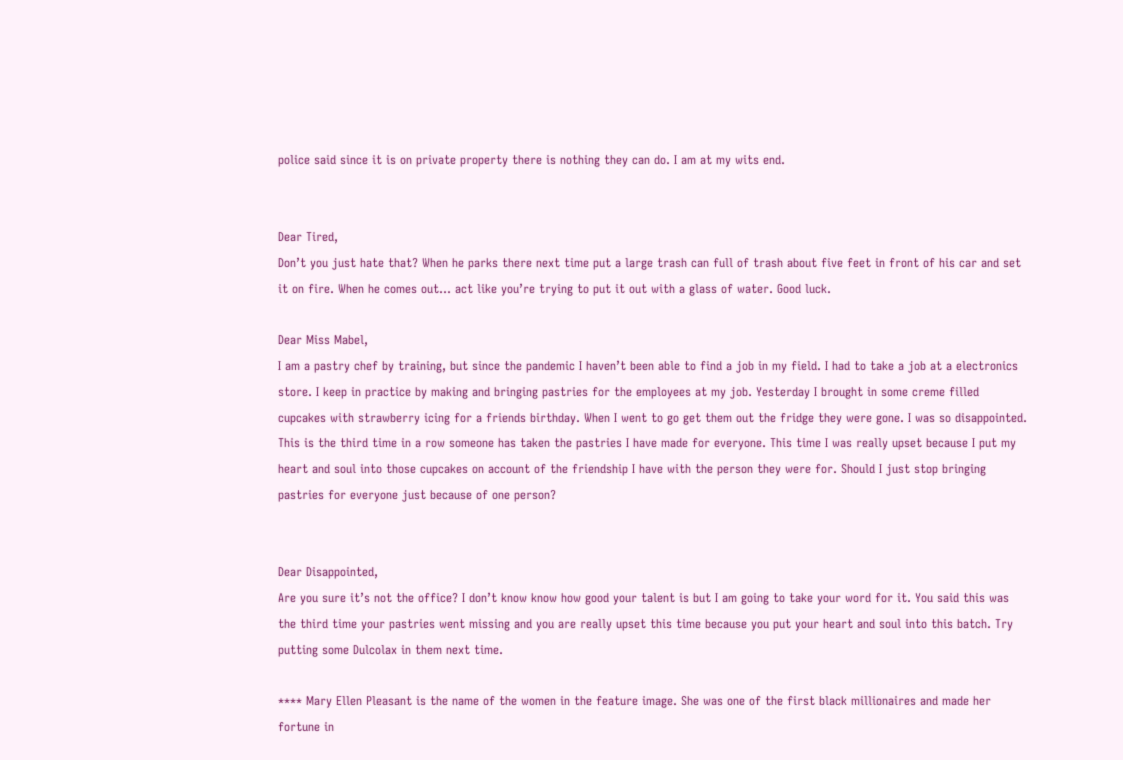police said since it is on private property there is nothing they can do. I am at my wits end.


Dear Tired,
Don’t you just hate that? When he parks there next time put a large trash can full of trash about five feet in front of his car and set it on fire. When he comes out… act like you’re trying to put it out with a glass of water. Good luck.

Dear Miss Mabel,
I am a pastry chef by training, but since the pandemic I haven’t been able to find a job in my field. I had to take a job at a electronics store. I keep in practice by making and bringing pastries for the employees at my job. Yesterday I brought in some creme filled cupcakes with strawberry icing for a friends birthday. When I went to go get them out the fridge they were gone. I was so disappointed. This is the third time in a row someone has taken the pastries I have made for everyone. This time I was really upset because I put my heart and soul into those cupcakes on account of the friendship I have with the person they were for. Should I just stop bringing pastries for everyone just because of one person?


Dear Disappointed,
Are you sure it’s not the office? I don’t know know how good your talent is but I am going to take your word for it. You said this was the third time your pastries went missing and you are really upset this time because you put your heart and soul into this batch. Try putting some Dulcolax in them next time.

**** Mary Ellen Pleasant is the name of the women in the feature image. She was one of the first black millionaires and made her fortune in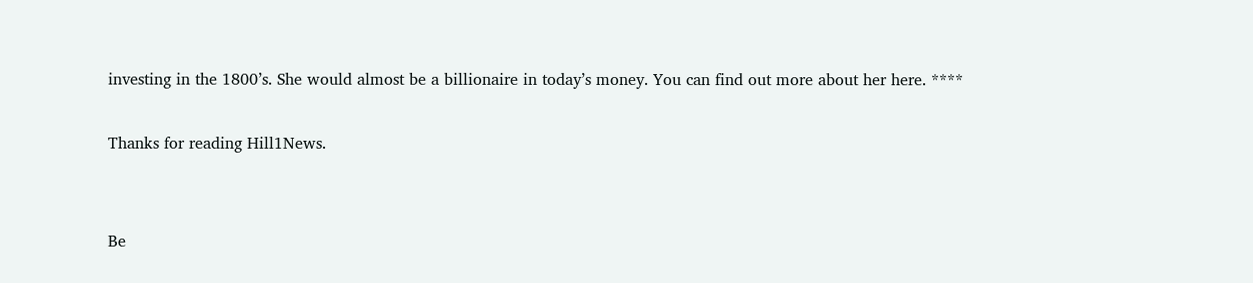investing in the 1800’s. She would almost be a billionaire in today’s money. You can find out more about her here. ****

Thanks for reading Hill1News.


Be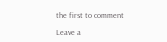the first to comment

Leave a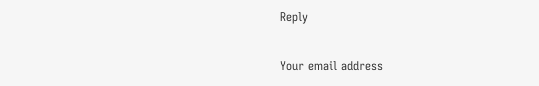Reply

Your email address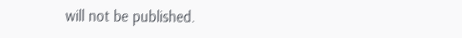will not be published.